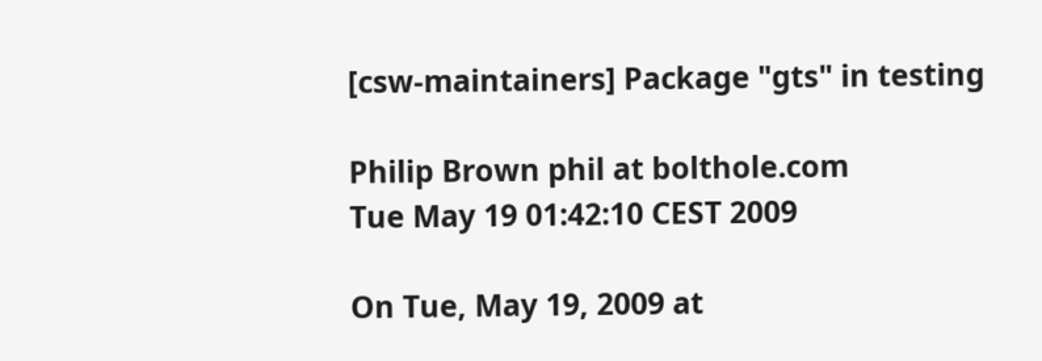[csw-maintainers] Package "gts" in testing

Philip Brown phil at bolthole.com
Tue May 19 01:42:10 CEST 2009

On Tue, May 19, 2009 at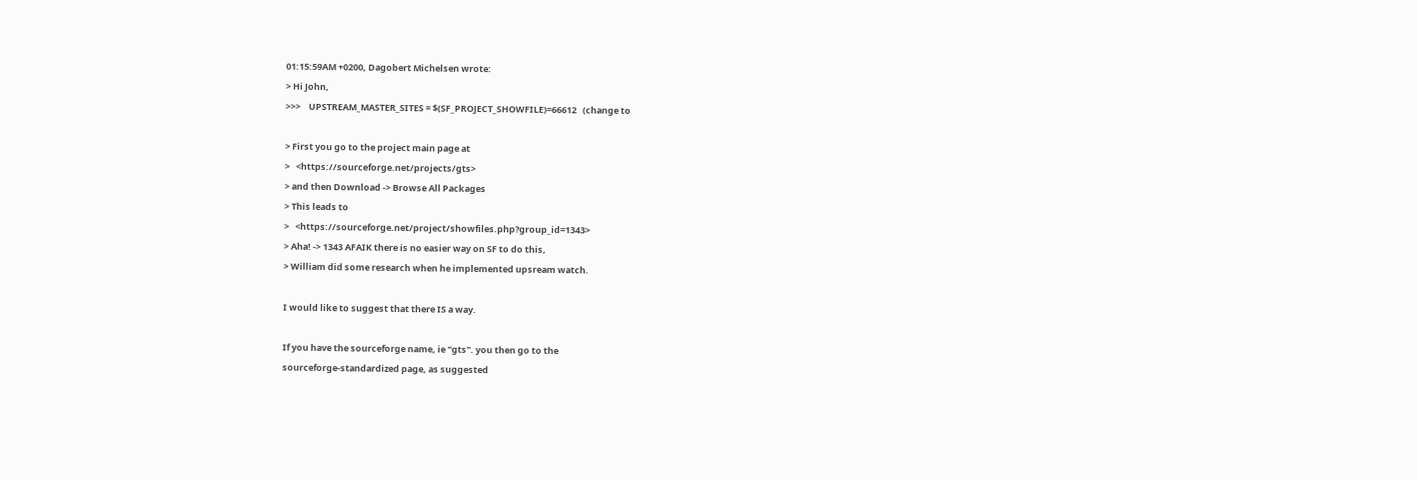01:15:59AM +0200, Dagobert Michelsen wrote:
> Hi John,
>>>    UPSTREAM_MASTER_SITES = $(SF_PROJECT_SHOWFILE)=66612   (change to

> First you go to the project main page at
>   <https://sourceforge.net/projects/gts>
> and then Download -> Browse All Packages
> This leads to
>   <https://sourceforge.net/project/showfiles.php?group_id=1343>
> Aha! -> 1343 AFAIK there is no easier way on SF to do this,
> William did some research when he implemented upsream watch.

I would like to suggest that there IS a way.

If you have the sourceforge name, ie "gts". you then go to the
sourceforge-standardized page, as suggested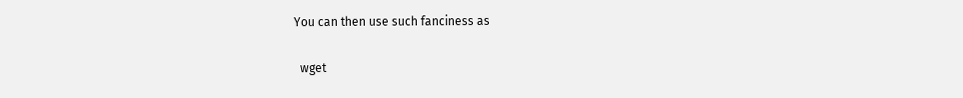You can then use such fanciness as

  wget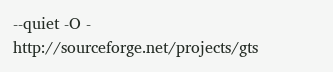--quiet -O -  http://sourceforge.net/projects/gts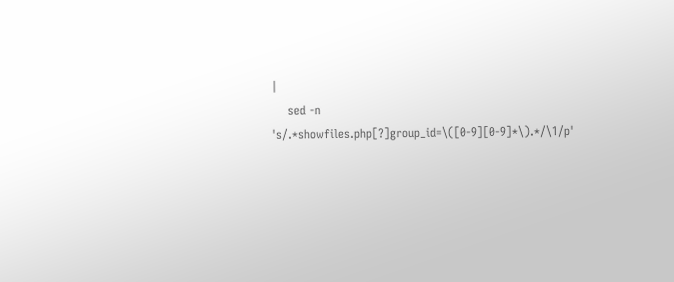|
    sed -n 's/.*showfiles.php[?]group_id=\([0-9][0-9]*\).*/\1/p'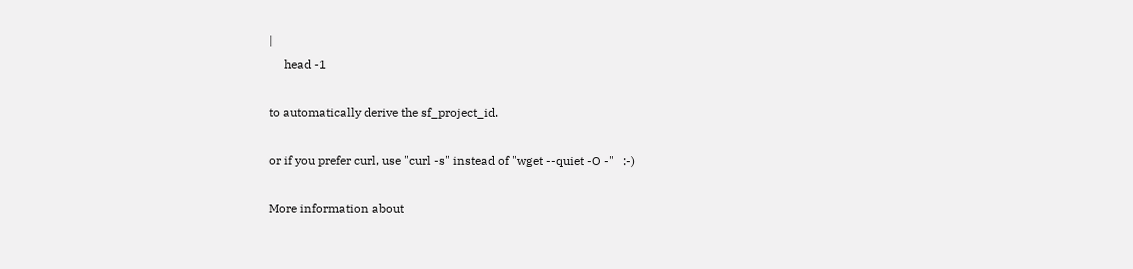|
     head -1

to automatically derive the sf_project_id.

or if you prefer curl, use "curl -s" instead of "wget --quiet -O -"   :-)

More information about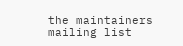the maintainers mailing list